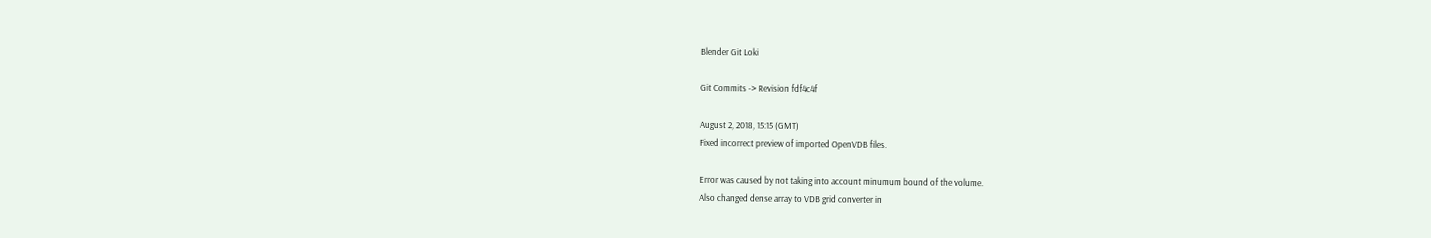Blender Git Loki

Git Commits -> Revision fdf4c4f

August 2, 2018, 15:15 (GMT)
Fixed incorrect preview of imported OpenVDB files.

Error was caused by not taking into account minumum bound of the volume.
Also changed dense array to VDB grid converter in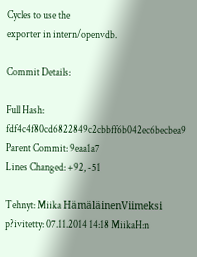Cycles to use the
exporter in intern/openvdb.

Commit Details:

Full Hash: fdf4c4f80cd6822849c2cbbff6b042ec6becbea9
Parent Commit: 9eaa1a7
Lines Changed: +92, -51

Tehnyt: Miika HämäläinenViimeksi p?ivitetty: 07.11.2014 14:18 MiikaH:n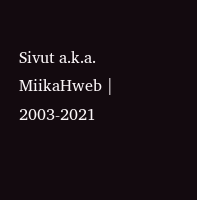Sivut a.k.a. MiikaHweb | 2003-2021